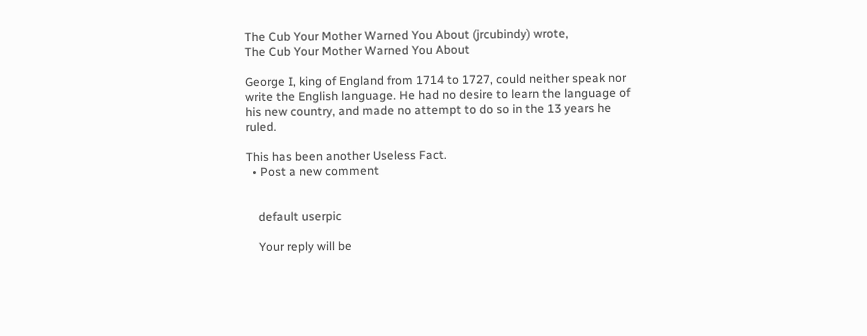The Cub Your Mother Warned You About (jrcubindy) wrote,
The Cub Your Mother Warned You About

George I, king of England from 1714 to 1727, could neither speak nor write the English language. He had no desire to learn the language of his new country, and made no attempt to do so in the 13 years he ruled.

This has been another Useless Fact.
  • Post a new comment


    default userpic

    Your reply will be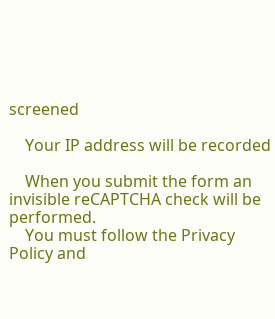screened

    Your IP address will be recorded

    When you submit the form an invisible reCAPTCHA check will be performed.
    You must follow the Privacy Policy and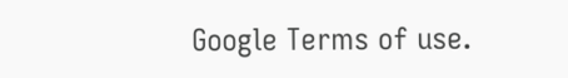Google Terms of use.